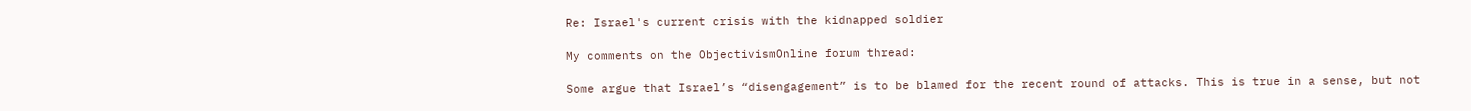Re: Israel's current crisis with the kidnapped soldier

My comments on the ObjectivismOnline forum thread:

Some argue that Israel’s “disengagement” is to be blamed for the recent round of attacks. This is true in a sense, but not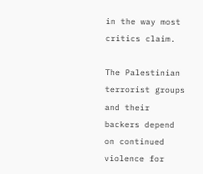in the way most critics claim.

The Palestinian terrorist groups and their backers depend on continued violence for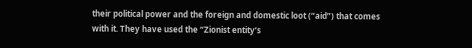their political power and the foreign and domestic loot (“aid”) that comes with it. They have used the “Zionist entity’s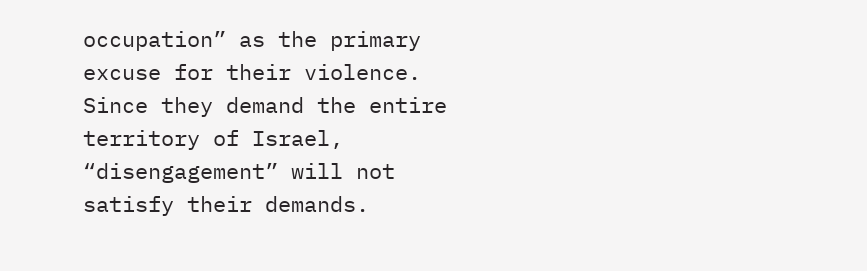occupation” as the primary excuse for their violence. Since they demand the entire territory of Israel, “disengagement” will not satisfy their demands.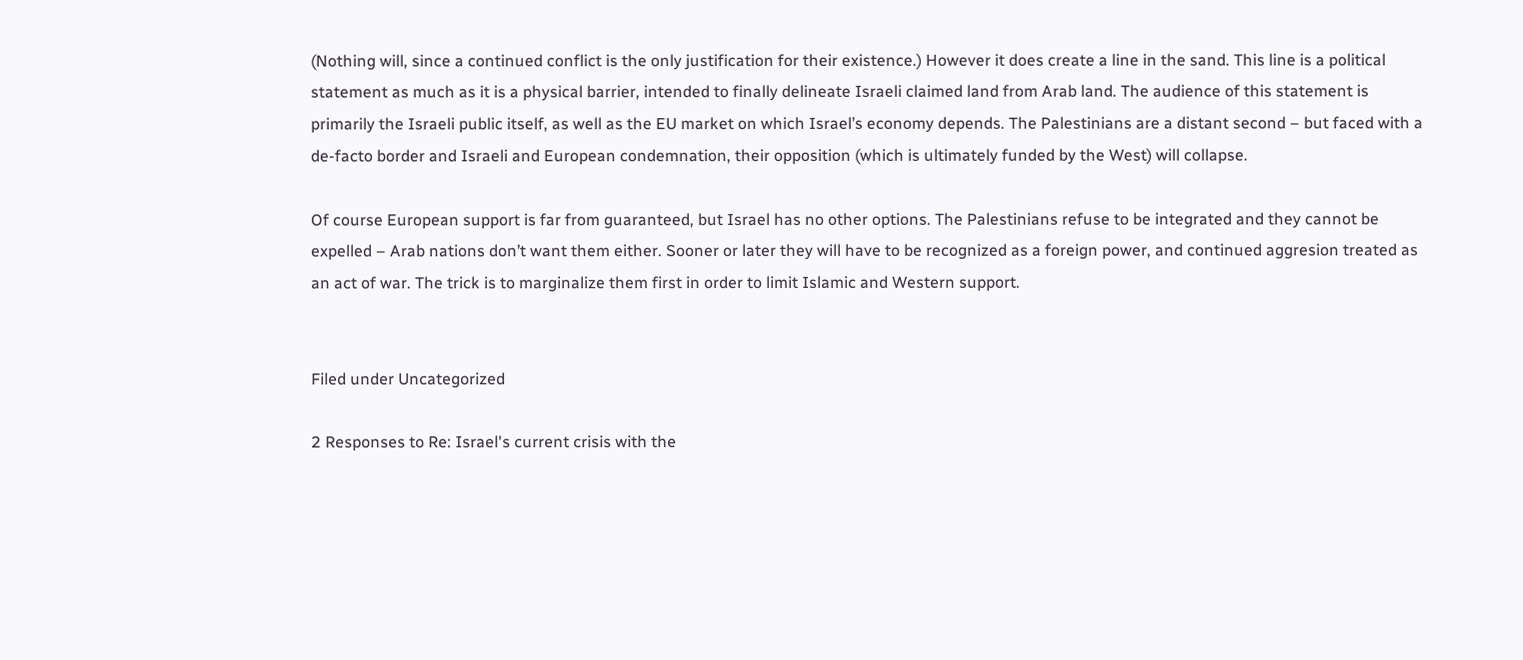(Nothing will, since a continued conflict is the only justification for their existence.) However it does create a line in the sand. This line is a political statement as much as it is a physical barrier, intended to finally delineate Israeli claimed land from Arab land. The audience of this statement is primarily the Israeli public itself, as well as the EU market on which Israel’s economy depends. The Palestinians are a distant second – but faced with a de-facto border and Israeli and European condemnation, their opposition (which is ultimately funded by the West) will collapse.

Of course European support is far from guaranteed, but Israel has no other options. The Palestinians refuse to be integrated and they cannot be expelled – Arab nations don’t want them either. Sooner or later they will have to be recognized as a foreign power, and continued aggresion treated as an act of war. The trick is to marginalize them first in order to limit Islamic and Western support.


Filed under Uncategorized

2 Responses to Re: Israel's current crisis with the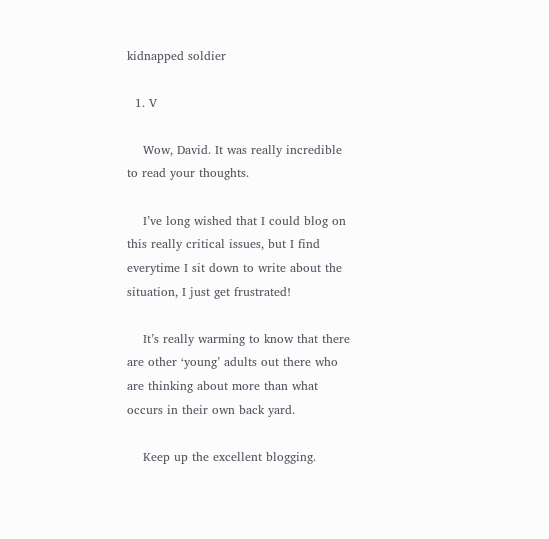kidnapped soldier

  1. V

    Wow, David. It was really incredible to read your thoughts.

    I’ve long wished that I could blog on this really critical issues, but I find everytime I sit down to write about the situation, I just get frustrated!

    It’s really warming to know that there are other ‘young’ adults out there who are thinking about more than what occurs in their own back yard.

    Keep up the excellent blogging.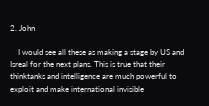2. John

    I would see all these as making a stage by US and Isreal for the next plans. This is true that their thinktanks and intelligence are much powerful to exploit and make international invisible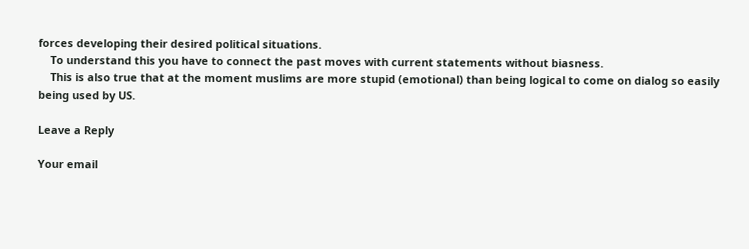forces developing their desired political situations.
    To understand this you have to connect the past moves with current statements without biasness.
    This is also true that at the moment muslims are more stupid (emotional) than being logical to come on dialog so easily being used by US.

Leave a Reply

Your email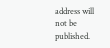address will not be published.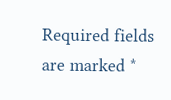Required fields are marked *